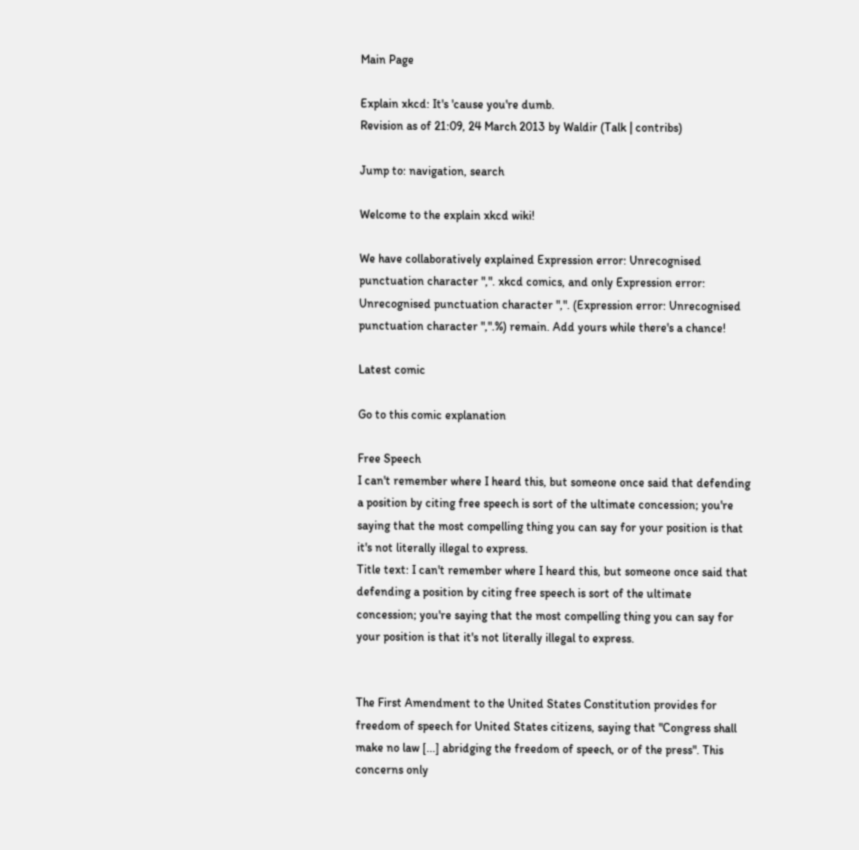Main Page

Explain xkcd: It's 'cause you're dumb.
Revision as of 21:09, 24 March 2013 by Waldir (Talk | contribs)

Jump to: navigation, search

Welcome to the explain xkcd wiki!

We have collaboratively explained Expression error: Unrecognised punctuation character ",". xkcd comics, and only Expression error: Unrecognised punctuation character ",". (Expression error: Unrecognised punctuation character ",".%) remain. Add yours while there's a chance!

Latest comic

Go to this comic explanation

Free Speech
I can't remember where I heard this, but someone once said that defending a position by citing free speech is sort of the ultimate concession; you're saying that the most compelling thing you can say for your position is that it's not literally illegal to express.
Title text: I can't remember where I heard this, but someone once said that defending a position by citing free speech is sort of the ultimate concession; you're saying that the most compelling thing you can say for your position is that it's not literally illegal to express.


The First Amendment to the United States Constitution provides for freedom of speech for United States citizens, saying that "Congress shall make no law [...] abridging the freedom of speech, or of the press". This concerns only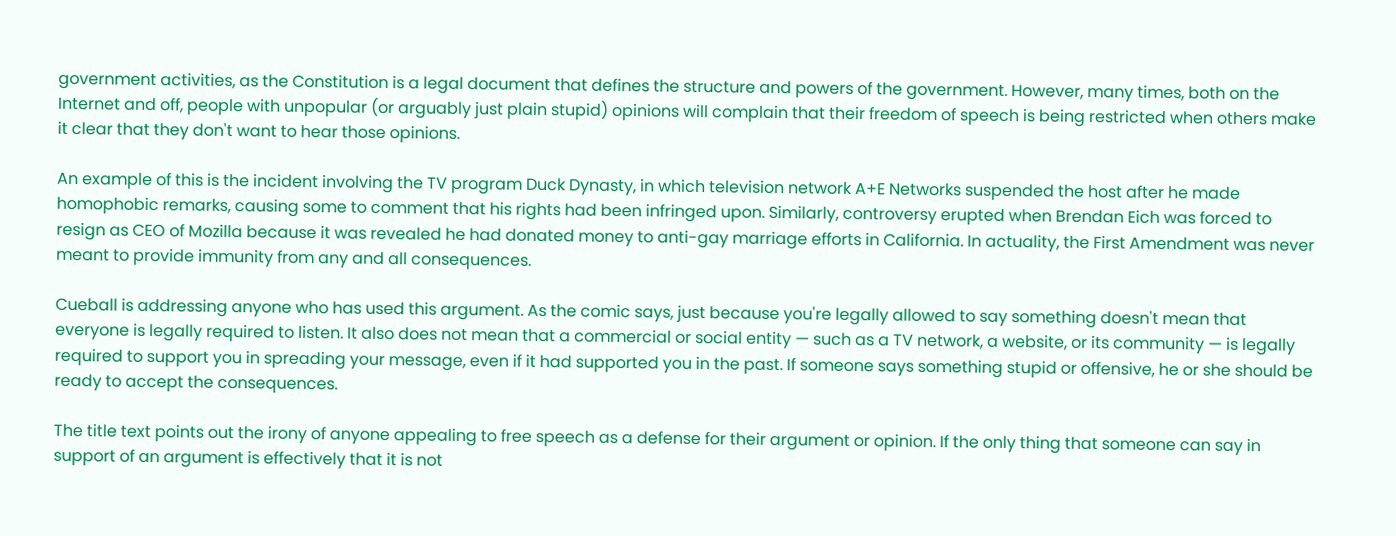government activities, as the Constitution is a legal document that defines the structure and powers of the government. However, many times, both on the Internet and off, people with unpopular (or arguably just plain stupid) opinions will complain that their freedom of speech is being restricted when others make it clear that they don't want to hear those opinions.

An example of this is the incident involving the TV program Duck Dynasty, in which television network A+E Networks suspended the host after he made homophobic remarks, causing some to comment that his rights had been infringed upon. Similarly, controversy erupted when Brendan Eich was forced to resign as CEO of Mozilla because it was revealed he had donated money to anti-gay marriage efforts in California. In actuality, the First Amendment was never meant to provide immunity from any and all consequences.

Cueball is addressing anyone who has used this argument. As the comic says, just because you're legally allowed to say something doesn't mean that everyone is legally required to listen. It also does not mean that a commercial or social entity — such as a TV network, a website, or its community — is legally required to support you in spreading your message, even if it had supported you in the past. If someone says something stupid or offensive, he or she should be ready to accept the consequences.

The title text points out the irony of anyone appealing to free speech as a defense for their argument or opinion. If the only thing that someone can say in support of an argument is effectively that it is not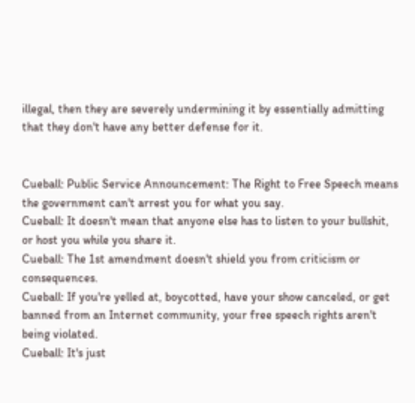illegal, then they are severely undermining it by essentially admitting that they don't have any better defense for it.


Cueball: Public Service Announcement: The Right to Free Speech means the government can't arrest you for what you say.
Cueball: It doesn't mean that anyone else has to listen to your bullshit, or host you while you share it.
Cueball: The 1st amendment doesn't shield you from criticism or consequences.
Cueball: If you're yelled at, boycotted, have your show canceled, or get banned from an Internet community, your free speech rights aren't being violated.
Cueball: It's just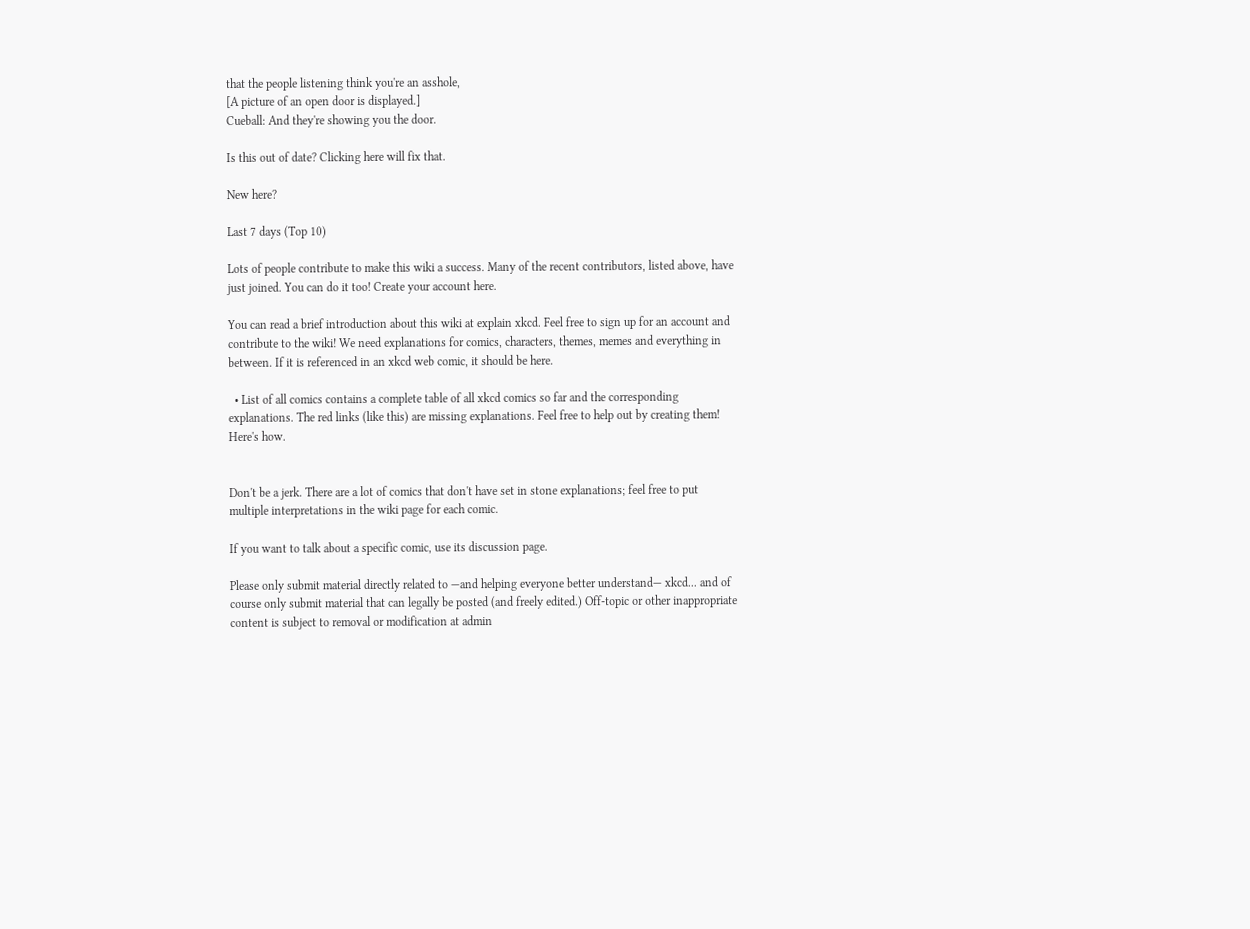that the people listening think you're an asshole,
[A picture of an open door is displayed.]
Cueball: And they're showing you the door.

Is this out of date? Clicking here will fix that.

New here?

Last 7 days (Top 10)

Lots of people contribute to make this wiki a success. Many of the recent contributors, listed above, have just joined. You can do it too! Create your account here.

You can read a brief introduction about this wiki at explain xkcd. Feel free to sign up for an account and contribute to the wiki! We need explanations for comics, characters, themes, memes and everything in between. If it is referenced in an xkcd web comic, it should be here.

  • List of all comics contains a complete table of all xkcd comics so far and the corresponding explanations. The red links (like this) are missing explanations. Feel free to help out by creating them! Here's how.


Don't be a jerk. There are a lot of comics that don't have set in stone explanations; feel free to put multiple interpretations in the wiki page for each comic.

If you want to talk about a specific comic, use its discussion page.

Please only submit material directly related to —and helping everyone better understand— xkcd... and of course only submit material that can legally be posted (and freely edited.) Off-topic or other inappropriate content is subject to removal or modification at admin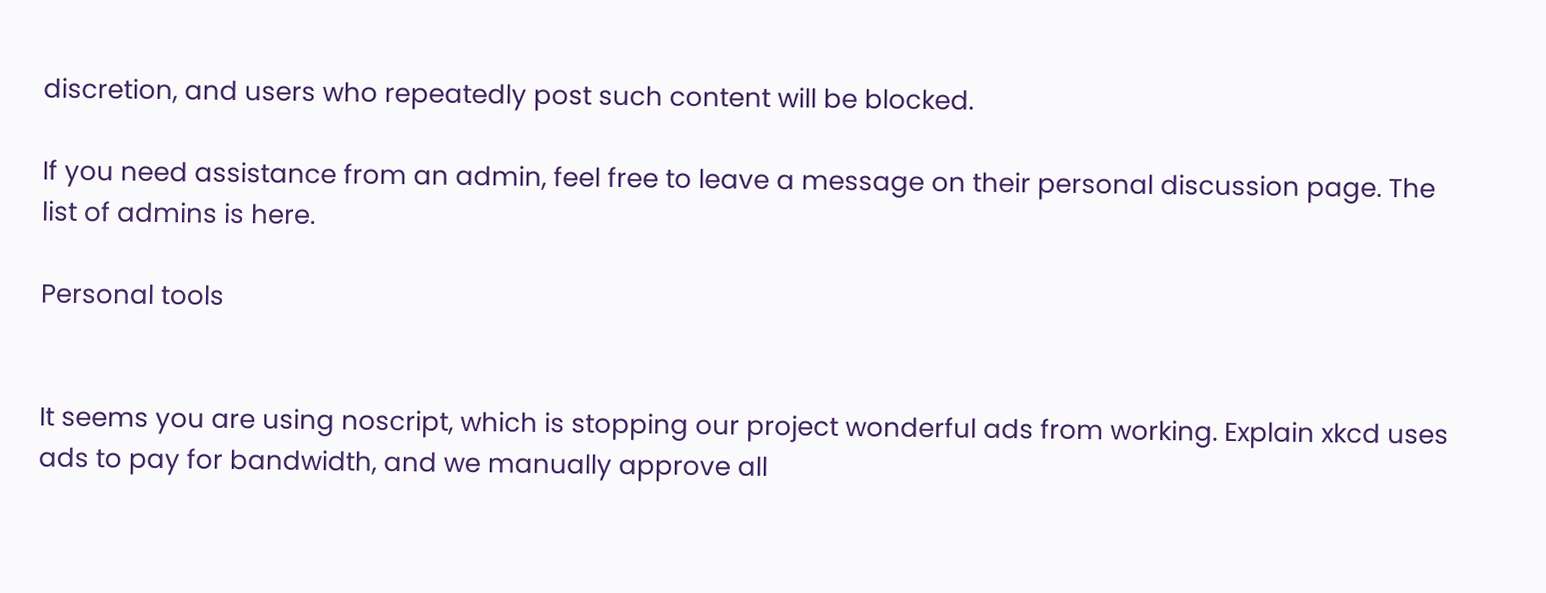discretion, and users who repeatedly post such content will be blocked.

If you need assistance from an admin, feel free to leave a message on their personal discussion page. The list of admins is here.

Personal tools


It seems you are using noscript, which is stopping our project wonderful ads from working. Explain xkcd uses ads to pay for bandwidth, and we manually approve all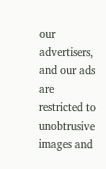our advertisers, and our ads are restricted to unobtrusive images and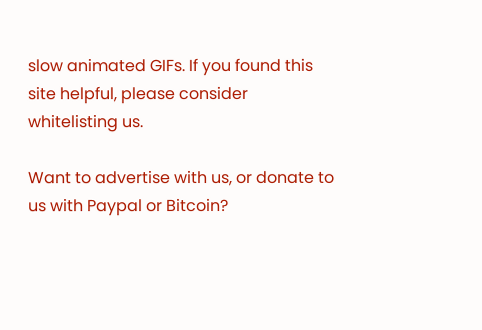slow animated GIFs. If you found this site helpful, please consider whitelisting us.

Want to advertise with us, or donate to us with Paypal or Bitcoin?